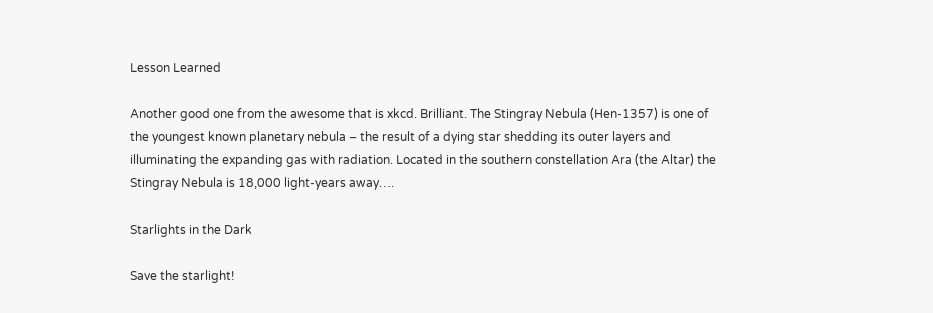Lesson Learned

Another good one from the awesome that is xkcd. Brilliant. The Stingray Nebula (Hen-1357) is one of the youngest known planetary nebula – the result of a dying star shedding its outer layers and illuminating the expanding gas with radiation. Located in the southern constellation Ara (the Altar) the Stingray Nebula is 18,000 light-years away….

Starlights in the Dark

Save the starlight!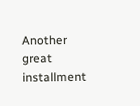Another great installment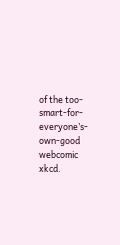of the too-smart-for-everyone’s-own-good webcomic xkcd.